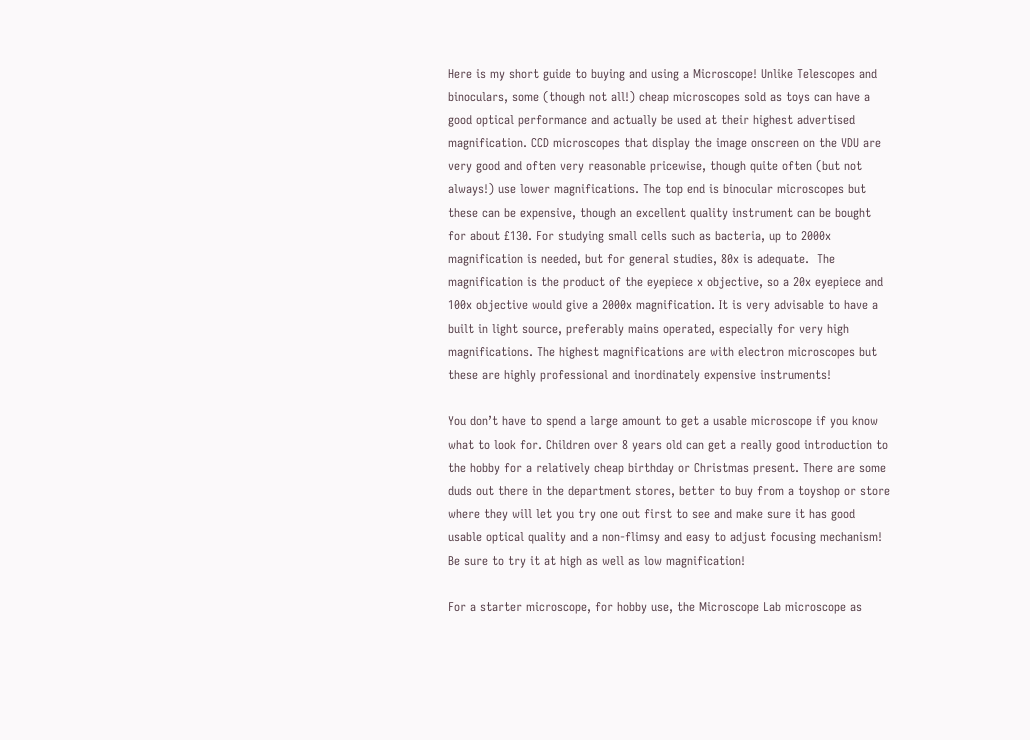Here is my short guide to buying and using a Microscope! Unlike Telescopes and binoculars, some (though not all!) cheap microscopes sold as toys can have a good optical performance and actually be used at their highest advertised magnification. CCD microscopes that display the image onscreen on the VDU are very good and often very reasonable pricewise, though quite often (but not always!) use lower magnifications. The top end is binocular microscopes but these can be expensive, though an excellent quality instrument can be bought for about £130. For studying small cells such as bacteria, up to 2000x magnification is needed, but for general studies, 80x is adequate.  The magnification is the product of the eyepiece x objective, so a 20x eyepiece and 100x objective would give a 2000x magnification. It is very advisable to have a built in light source, preferably mains operated, especially for very high magnifications. The highest magnifications are with electron microscopes but these are highly professional and inordinately expensive instruments!

You don’t have to spend a large amount to get a usable microscope if you know what to look for. Children over 8 years old can get a really good introduction to the hobby for a relatively cheap birthday or Christmas present. There are some duds out there in the department stores, better to buy from a toyshop or store where they will let you try one out first to see and make sure it has good usable optical quality and a non-flimsy and easy to adjust focusing mechanism! Be sure to try it at high as well as low magnification!

For a starter microscope, for hobby use, the Microscope Lab microscope as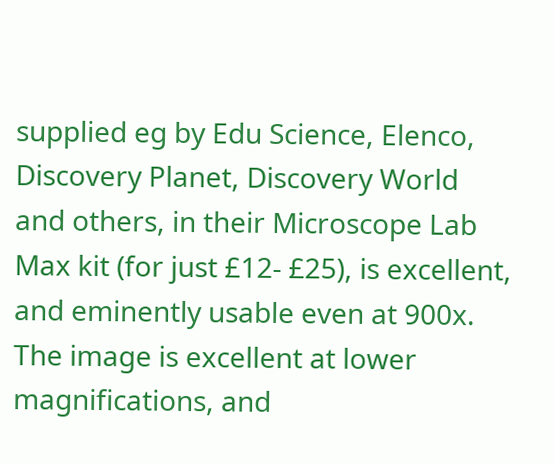supplied eg by Edu Science, Elenco, Discovery Planet, Discovery World  and others, in their Microscope Lab Max kit (for just £12- £25), is excellent, and eminently usable even at 900x. The image is excellent at lower magnifications, and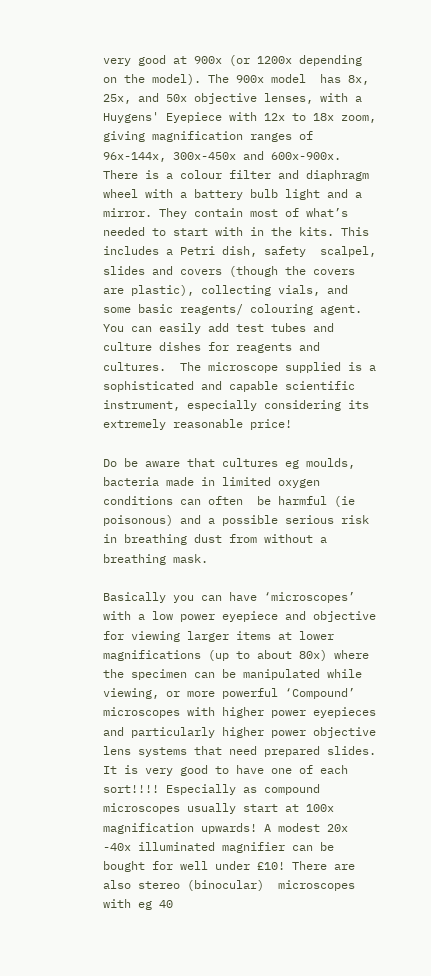very good at 900x (or 1200x depending on the model). The 900x model  has 8x, 25x, and 50x objective lenses, with a Huygens' Eyepiece with 12x to 18x zoom, giving magnification ranges of 96x-144x, 300x-450x and 600x-900x. There is a colour filter and diaphragm wheel with a battery bulb light and a mirror. They contain most of what’s needed to start with in the kits. This includes a Petri dish, safety  scalpel, slides and covers (though the covers are plastic), collecting vials, and some basic reagents/ colouring agent. You can easily add test tubes and culture dishes for reagents and cultures.  The microscope supplied is a sophisticated and capable scientific instrument, especially considering its extremely reasonable price!

Do be aware that cultures eg moulds, bacteria made in limited oxygen conditions can often  be harmful (ie poisonous) and a possible serious risk in breathing dust from without a breathing mask.

Basically you can have ‘microscopes’ with a low power eyepiece and objective for viewing larger items at lower magnifications (up to about 80x) where the specimen can be manipulated while viewing, or more powerful ‘Compound’ microscopes with higher power eyepieces and particularly higher power objective lens systems that need prepared slides. It is very good to have one of each sort!!!! Especially as compound microscopes usually start at 100x magnification upwards! A modest 20x -40x illuminated magnifier can be bought for well under £10! There are also stereo (binocular)  microscopes with eg 40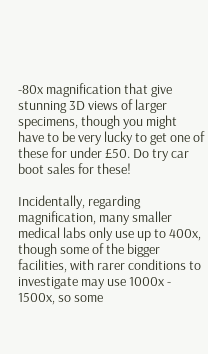-80x magnification that give stunning 3D views of larger specimens, though you might have to be very lucky to get one of these for under £50. Do try car boot sales for these!

Incidentally, regarding magnification, many smaller medical labs only use up to 400x, though some of the bigger facilities, with rarer conditions to investigate may use 1000x - 1500x, so some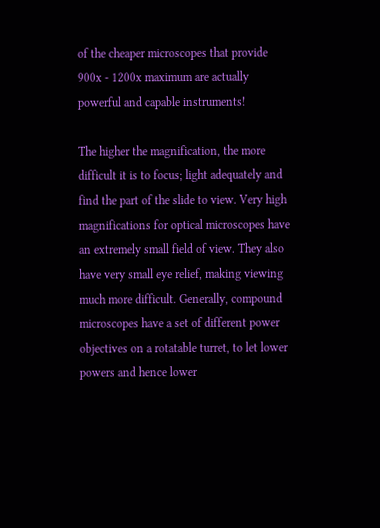of the cheaper microscopes that provide 900x - 1200x maximum are actually powerful and capable instruments!

The higher the magnification, the more difficult it is to focus; light adequately and find the part of the slide to view. Very high magnifications for optical microscopes have an extremely small field of view. They also have very small eye relief, making viewing much more difficult. Generally, compound microscopes have a set of different power objectives on a rotatable turret, to let lower powers and hence lower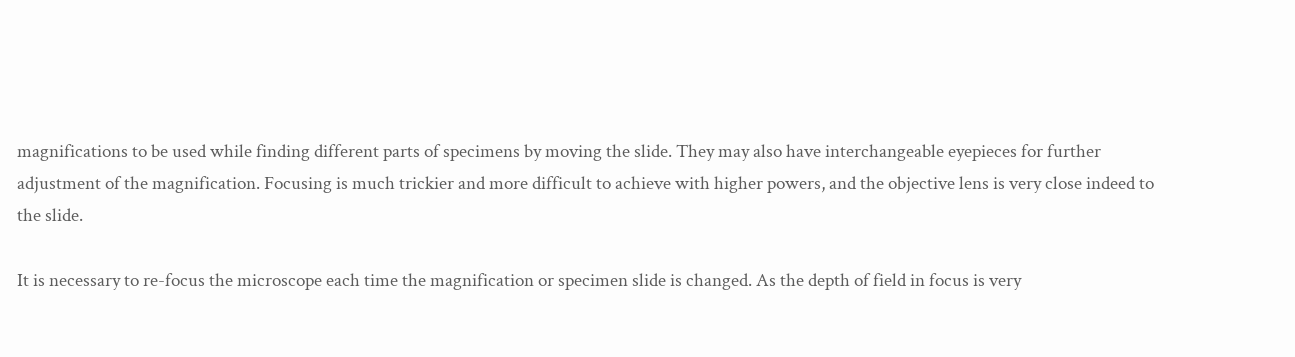magnifications to be used while finding different parts of specimens by moving the slide. They may also have interchangeable eyepieces for further adjustment of the magnification. Focusing is much trickier and more difficult to achieve with higher powers, and the objective lens is very close indeed to the slide.

It is necessary to re-focus the microscope each time the magnification or specimen slide is changed. As the depth of field in focus is very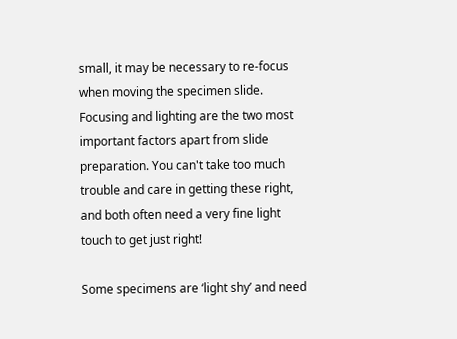small, it may be necessary to re-focus when moving the specimen slide. Focusing and lighting are the two most important factors apart from slide preparation. You can't take too much trouble and care in getting these right, and both often need a very fine light touch to get just right!

Some specimens are ‘light shy’ and need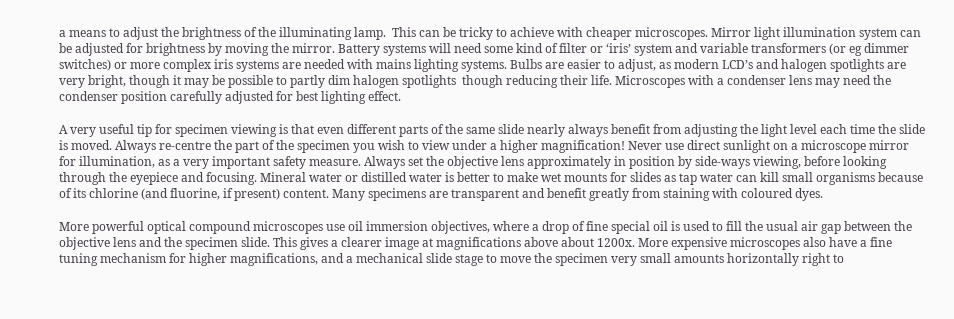a means to adjust the brightness of the illuminating lamp.  This can be tricky to achieve with cheaper microscopes. Mirror light illumination system can be adjusted for brightness by moving the mirror. Battery systems will need some kind of filter or ‘iris’ system and variable transformers (or eg dimmer switches) or more complex iris systems are needed with mains lighting systems. Bulbs are easier to adjust, as modern LCD’s and halogen spotlights are very bright, though it may be possible to partly dim halogen spotlights  though reducing their life. Microscopes with a condenser lens may need the condenser position carefully adjusted for best lighting effect.

A very useful tip for specimen viewing is that even different parts of the same slide nearly always benefit from adjusting the light level each time the slide is moved. Always re-centre the part of the specimen you wish to view under a higher magnification! Never use direct sunlight on a microscope mirror for illumination, as a very important safety measure. Always set the objective lens approximately in position by side-ways viewing, before looking through the eyepiece and focusing. Mineral water or distilled water is better to make wet mounts for slides as tap water can kill small organisms because of its chlorine (and fluorine, if present) content. Many specimens are transparent and benefit greatly from staining with coloured dyes.

More powerful optical compound microscopes use oil immersion objectives, where a drop of fine special oil is used to fill the usual air gap between the objective lens and the specimen slide. This gives a clearer image at magnifications above about 1200x. More expensive microscopes also have a fine tuning mechanism for higher magnifications, and a mechanical slide stage to move the specimen very small amounts horizontally right to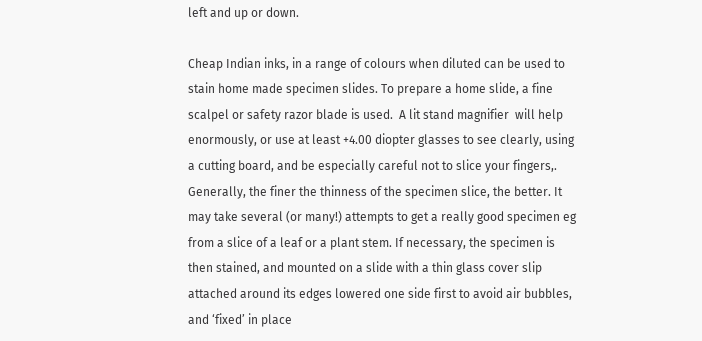left and up or down.

Cheap Indian inks, in a range of colours when diluted can be used to stain home made specimen slides. To prepare a home slide, a fine scalpel or safety razor blade is used.  A lit stand magnifier  will help enormously, or use at least +4.00 diopter glasses to see clearly, using a cutting board, and be especially careful not to slice your fingers,.  Generally, the finer the thinness of the specimen slice, the better. It may take several (or many!) attempts to get a really good specimen eg from a slice of a leaf or a plant stem. If necessary, the specimen is then stained, and mounted on a slide with a thin glass cover slip attached around its edges lowered one side first to avoid air bubbles, and ‘fixed’ in place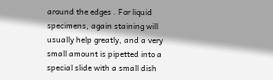around the edges . For liquid specimens, again staining will usually help greatly, and a very small amount is pipetted into a special slide with a small dish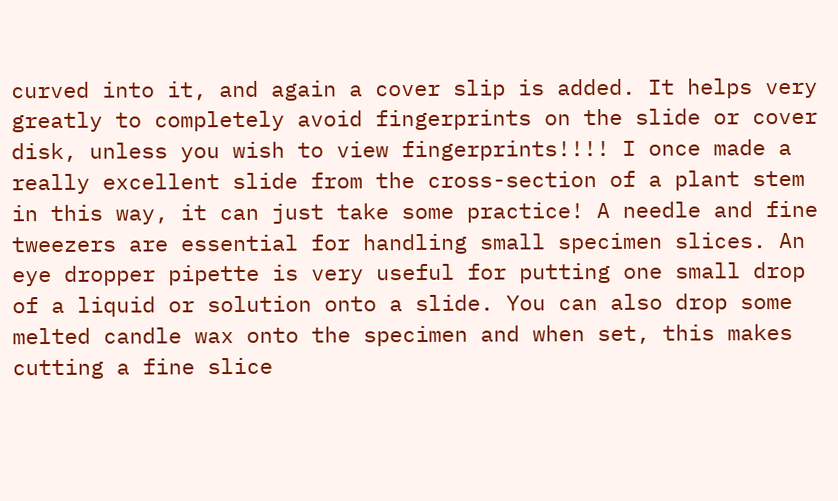curved into it, and again a cover slip is added. It helps very greatly to completely avoid fingerprints on the slide or cover disk, unless you wish to view fingerprints!!!! I once made a really excellent slide from the cross-section of a plant stem in this way, it can just take some practice! A needle and fine tweezers are essential for handling small specimen slices. An eye dropper pipette is very useful for putting one small drop of a liquid or solution onto a slide. You can also drop some melted candle wax onto the specimen and when set, this makes cutting a fine slice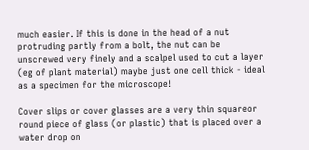much easier. If this is done in the head of a nut protruding partly from a bolt, the nut can be unscrewed very finely and a scalpel used to cut a layer (eg of plant material) maybe just one cell thick - ideal as a specimen for the microscope!

Cover slips or cover glasses are a very thin squareor round piece of glass (or plastic) that is placed over a water drop on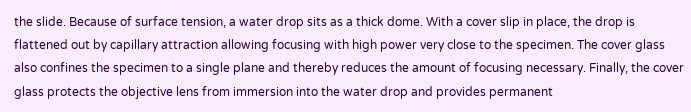the slide. Because of surface tension, a water drop sits as a thick dome. With a cover slip in place, the drop is flattened out by capillary attraction allowing focusing with high power very close to the specimen. The cover glass also confines the specimen to a single plane and thereby reduces the amount of focusing necessary. Finally, the cover glass protects the objective lens from immersion into the water drop and provides permanent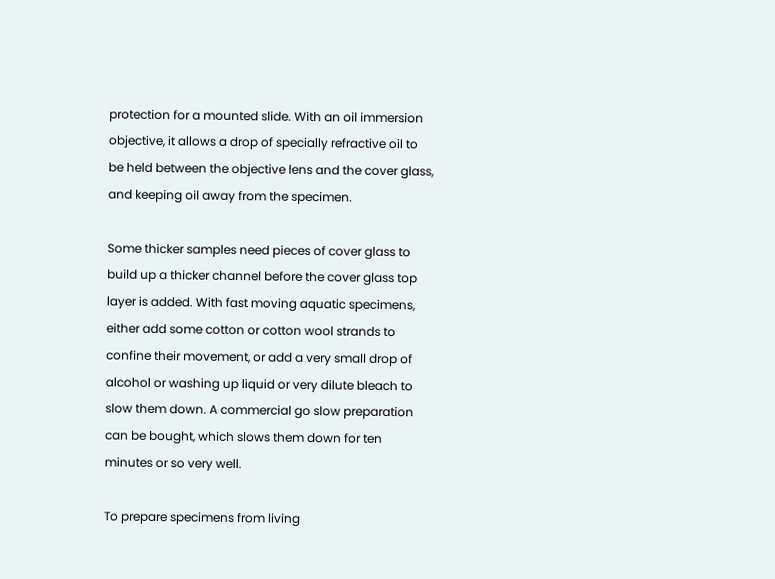protection for a mounted slide. With an oil immersion objective, it allows a drop of specially refractive oil to be held between the objective lens and the cover glass, and keeping oil away from the specimen.

Some thicker samples need pieces of cover glass to build up a thicker channel before the cover glass top layer is added. With fast moving aquatic specimens, either add some cotton or cotton wool strands to confine their movement, or add a very small drop of alcohol or washing up liquid or very dilute bleach to slow them down. A commercial go slow preparation can be bought, which slows them down for ten minutes or so very well.

To prepare specimens from living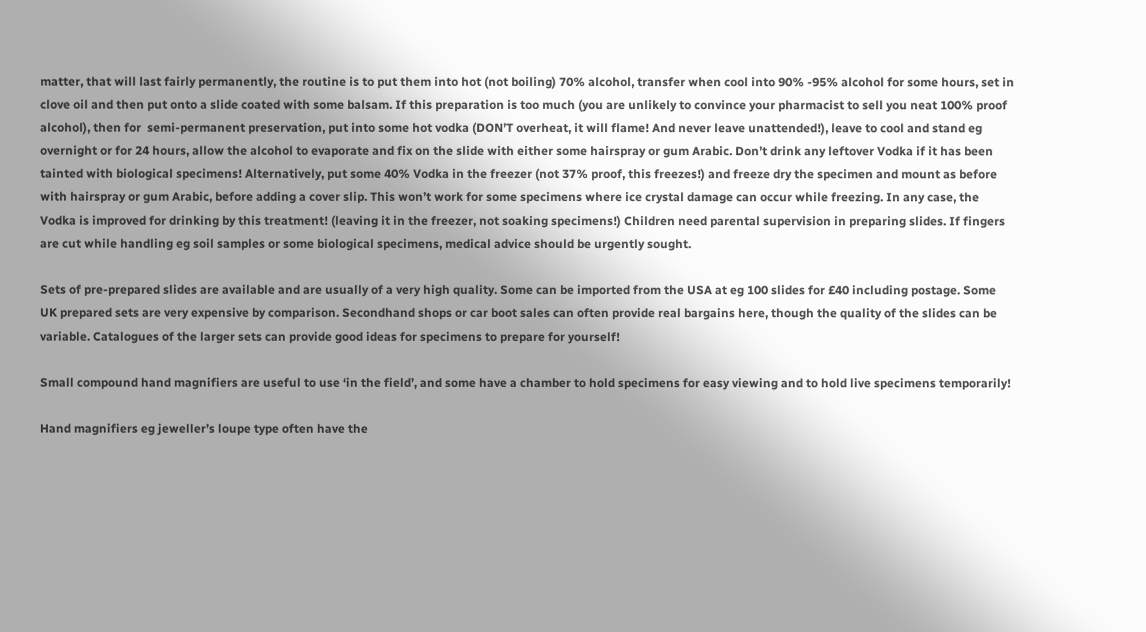matter, that will last fairly permanently, the routine is to put them into hot (not boiling) 70% alcohol, transfer when cool into 90% -95% alcohol for some hours, set in clove oil and then put onto a slide coated with some balsam. If this preparation is too much (you are unlikely to convince your pharmacist to sell you neat 100% proof alcohol), then for  semi-permanent preservation, put into some hot vodka (DON’T overheat, it will flame! And never leave unattended!), leave to cool and stand eg overnight or for 24 hours, allow the alcohol to evaporate and fix on the slide with either some hairspray or gum Arabic. Don’t drink any leftover Vodka if it has been tainted with biological specimens! Alternatively, put some 40% Vodka in the freezer (not 37% proof, this freezes!) and freeze dry the specimen and mount as before with hairspray or gum Arabic, before adding a cover slip. This won’t work for some specimens where ice crystal damage can occur while freezing. In any case, the Vodka is improved for drinking by this treatment! (leaving it in the freezer, not soaking specimens!) Children need parental supervision in preparing slides. If fingers are cut while handling eg soil samples or some biological specimens, medical advice should be urgently sought.

Sets of pre-prepared slides are available and are usually of a very high quality. Some can be imported from the USA at eg 100 slides for £40 including postage. Some UK prepared sets are very expensive by comparison. Secondhand shops or car boot sales can often provide real bargains here, though the quality of the slides can be variable. Catalogues of the larger sets can provide good ideas for specimens to prepare for yourself!

Small compound hand magnifiers are useful to use ‘in the field’, and some have a chamber to hold specimens for easy viewing and to hold live specimens temporarily!

Hand magnifiers eg jeweller’s loupe type often have the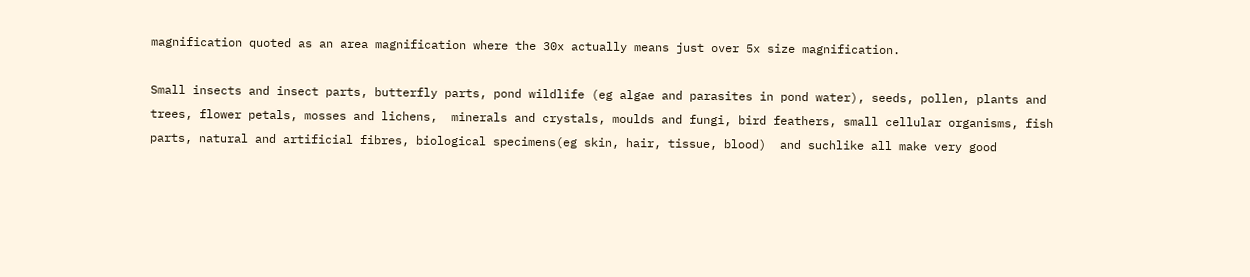magnification quoted as an area magnification where the 30x actually means just over 5x size magnification.

Small insects and insect parts, butterfly parts, pond wildlife (eg algae and parasites in pond water), seeds, pollen, plants and trees, flower petals, mosses and lichens,  minerals and crystals, moulds and fungi, bird feathers, small cellular organisms, fish parts, natural and artificial fibres, biological specimens(eg skin, hair, tissue, blood)  and suchlike all make very good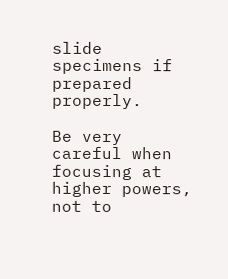slide specimens if prepared properly.

Be very careful when focusing at higher powers, not to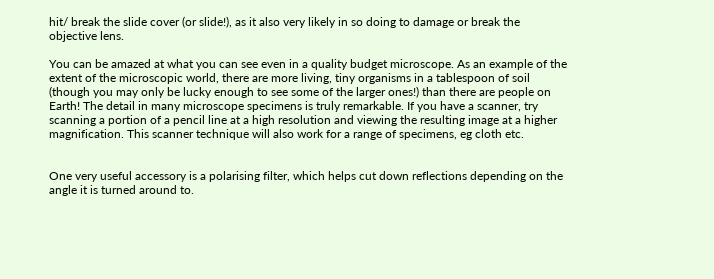hit/ break the slide cover (or slide!), as it also very likely in so doing to damage or break the objective lens.

You can be amazed at what you can see even in a quality budget microscope. As an example of the extent of the microscopic world, there are more living, tiny organisms in a tablespoon of soil (though you may only be lucky enough to see some of the larger ones!) than there are people on Earth! The detail in many microscope specimens is truly remarkable. If you have a scanner, try scanning a portion of a pencil line at a high resolution and viewing the resulting image at a higher magnification. This scanner technique will also work for a range of specimens, eg cloth etc.


One very useful accessory is a polarising filter, which helps cut down reflections depending on the angle it is turned around to.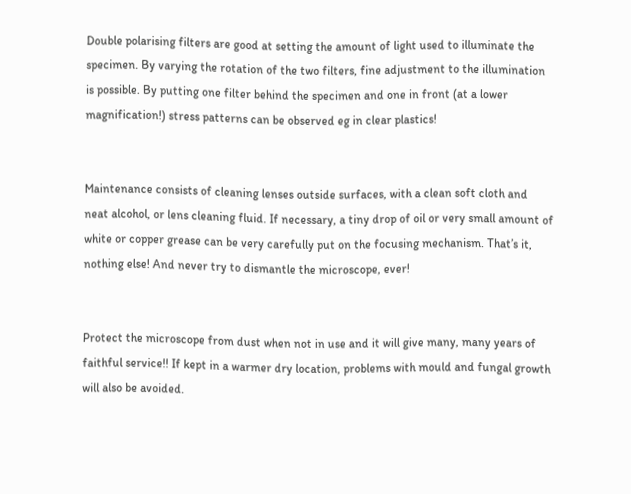Double polarising filters are good at setting the amount of light used to illuminate the specimen. By varying the rotation of the two filters, fine adjustment to the illumination is possible. By putting one filter behind the specimen and one in front (at a lower magnification!) stress patterns can be observed eg in clear plastics!


Maintenance consists of cleaning lenses outside surfaces, with a clean soft cloth and neat alcohol, or lens cleaning fluid. If necessary, a tiny drop of oil or very small amount of white or copper grease can be very carefully put on the focusing mechanism. That’s it, nothing else! And never try to dismantle the microscope, ever!


Protect the microscope from dust when not in use and it will give many, many years of faithful service!! If kept in a warmer dry location, problems with mould and fungal growth will also be avoided.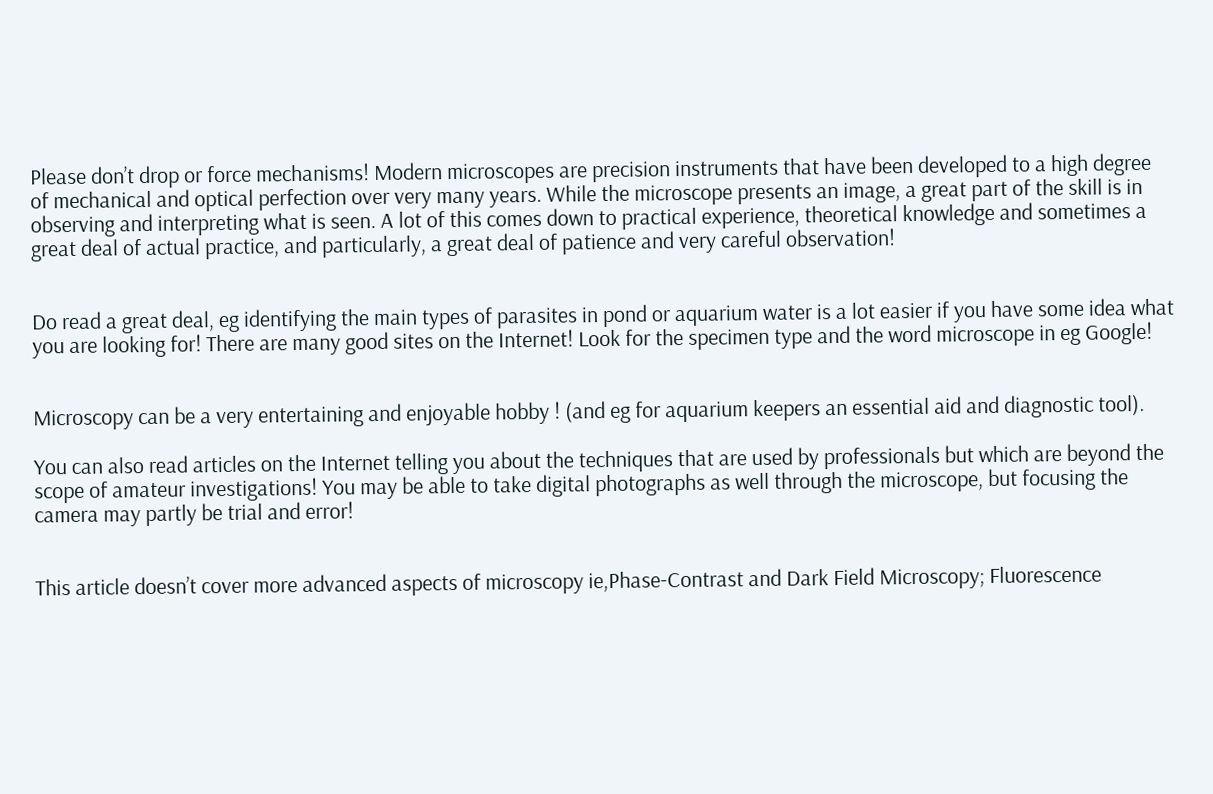Please don’t drop or force mechanisms! Modern microscopes are precision instruments that have been developed to a high degree of mechanical and optical perfection over very many years. While the microscope presents an image, a great part of the skill is in observing and interpreting what is seen. A lot of this comes down to practical experience, theoretical knowledge and sometimes a great deal of actual practice, and particularly, a great deal of patience and very careful observation!


Do read a great deal, eg identifying the main types of parasites in pond or aquarium water is a lot easier if you have some idea what you are looking for! There are many good sites on the Internet! Look for the specimen type and the word microscope in eg Google!


Microscopy can be a very entertaining and enjoyable hobby ! (and eg for aquarium keepers an essential aid and diagnostic tool).

You can also read articles on the Internet telling you about the techniques that are used by professionals but which are beyond the scope of amateur investigations! You may be able to take digital photographs as well through the microscope, but focusing the camera may partly be trial and error!


This article doesn’t cover more advanced aspects of microscopy ie,Phase-Contrast and Dark Field Microscopy; Fluorescence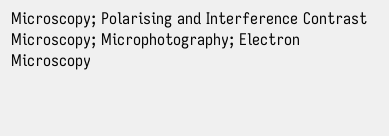Microscopy; Polarising and Interference Contrast Microscopy; Microphotography; Electron Microscopy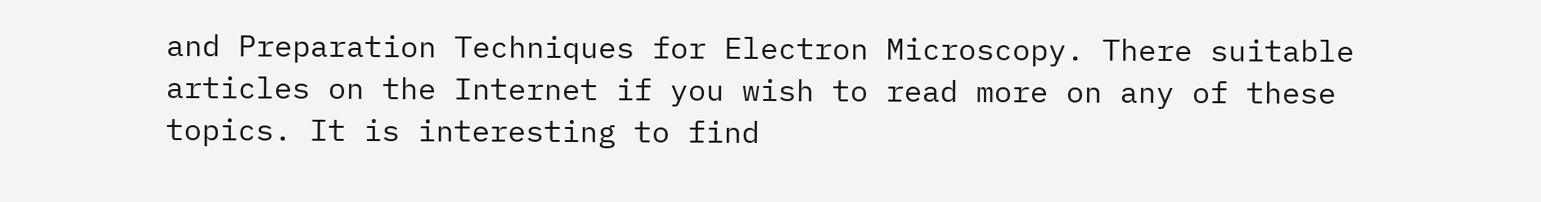and Preparation Techniques for Electron Microscopy. There suitable articles on the Internet if you wish to read more on any of these topics. It is interesting to find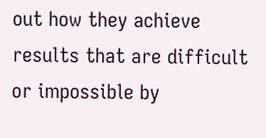out how they achieve results that are difficult or impossible by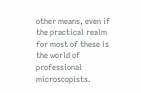other means, even if the practical realm for most of these is the world of professional microscopists.